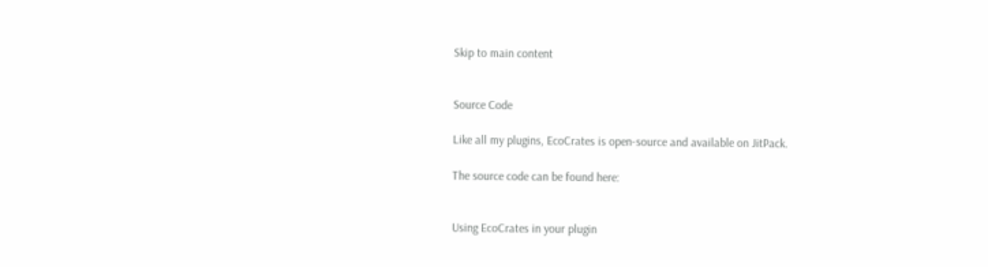Skip to main content


Source Code

Like all my plugins, EcoCrates is open-source and available on JitPack.

The source code can be found here:


Using EcoCrates in your plugin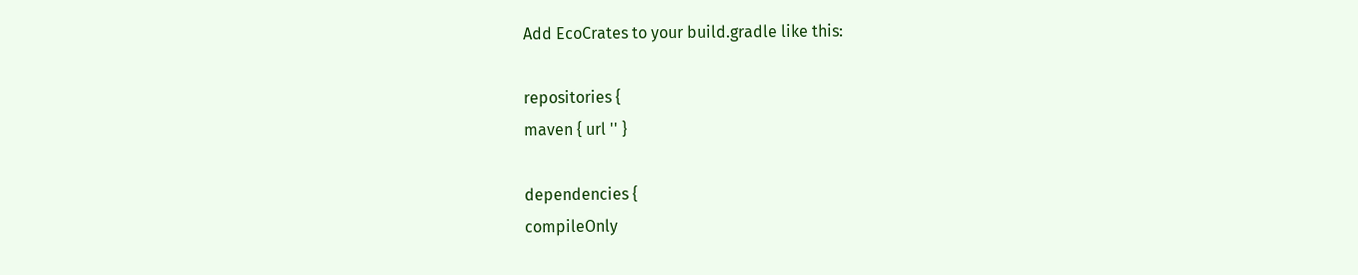Add EcoCrates to your build.gradle like this:

repositories {
maven { url '' }

dependencies {
compileOnly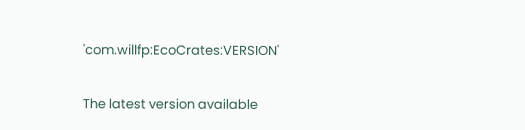'com.willfp:EcoCrates:VERSION'

The latest version available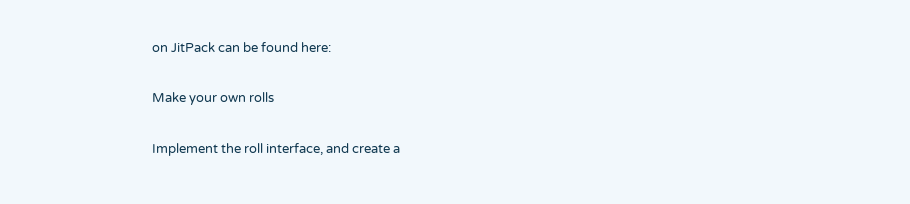on JitPack can be found here:

Make your own rolls

Implement the roll interface, and create a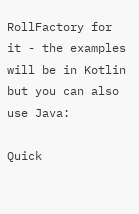RollFactory for it - the examples will be in Kotlin but you can also use Java:

Quick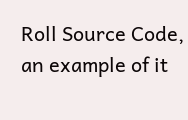Roll Source Code, an example of it